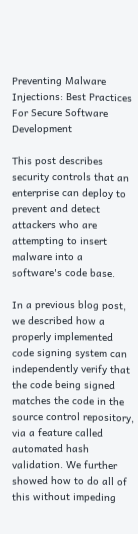Preventing Malware Injections: Best Practices For Secure Software Development

This post describes security controls that an enterprise can deploy to prevent and detect attackers who are attempting to insert malware into a software's code base.

In a previous blog post, we described how a properly implemented code signing system can independently verify that the code being signed matches the code in the source control repository, via a feature called automated hash validation. We further showed how to do all of this without impeding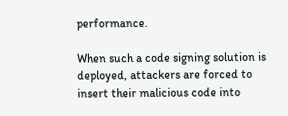performance.

When such a code signing solution is deployed, attackers are forced to insert their malicious code into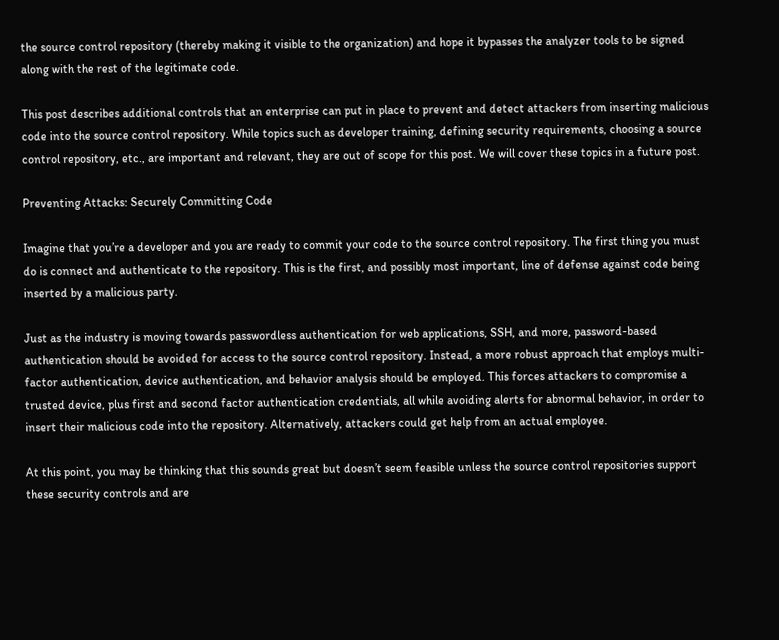the source control repository (thereby making it visible to the organization) and hope it bypasses the analyzer tools to be signed along with the rest of the legitimate code.

This post describes additional controls that an enterprise can put in place to prevent and detect attackers from inserting malicious code into the source control repository. While topics such as developer training, defining security requirements, choosing a source control repository, etc., are important and relevant, they are out of scope for this post. We will cover these topics in a future post.

Preventing Attacks: Securely Committing Code

Imagine that you’re a developer and you are ready to commit your code to the source control repository. The first thing you must do is connect and authenticate to the repository. This is the first, and possibly most important, line of defense against code being inserted by a malicious party.

Just as the industry is moving towards passwordless authentication for web applications, SSH, and more, password-based authentication should be avoided for access to the source control repository. Instead, a more robust approach that employs multi-factor authentication, device authentication, and behavior analysis should be employed. This forces attackers to compromise a trusted device, plus first and second factor authentication credentials, all while avoiding alerts for abnormal behavior, in order to insert their malicious code into the repository. Alternatively, attackers could get help from an actual employee.

At this point, you may be thinking that this sounds great but doesn’t seem feasible unless the source control repositories support these security controls and are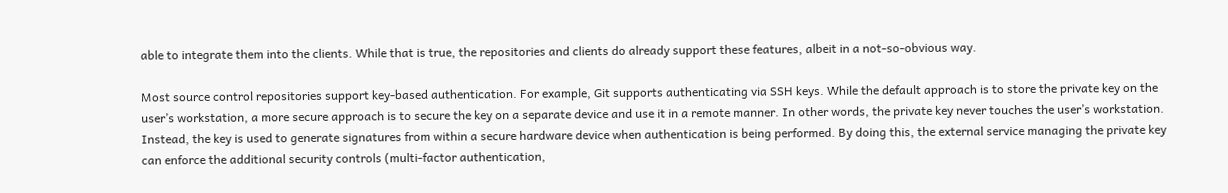able to integrate them into the clients. While that is true, the repositories and clients do already support these features, albeit in a not-so-obvious way.

Most source control repositories support key-based authentication. For example, Git supports authenticating via SSH keys. While the default approach is to store the private key on the user’s workstation, a more secure approach is to secure the key on a separate device and use it in a remote manner. In other words, the private key never touches the user’s workstation. Instead, the key is used to generate signatures from within a secure hardware device when authentication is being performed. By doing this, the external service managing the private key can enforce the additional security controls (multi-factor authentication,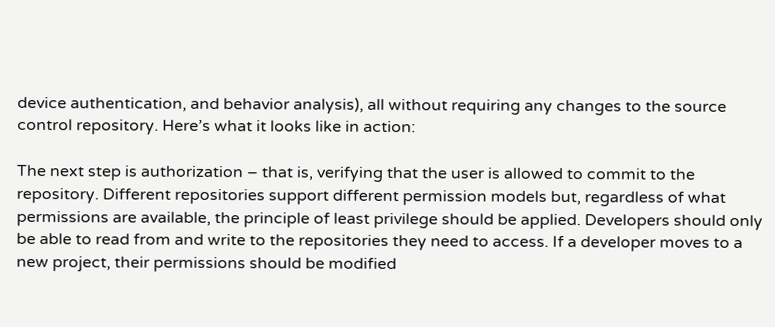device authentication, and behavior analysis), all without requiring any changes to the source control repository. Here’s what it looks like in action:

The next step is authorization – that is, verifying that the user is allowed to commit to the repository. Different repositories support different permission models but, regardless of what permissions are available, the principle of least privilege should be applied. Developers should only be able to read from and write to the repositories they need to access. If a developer moves to a new project, their permissions should be modified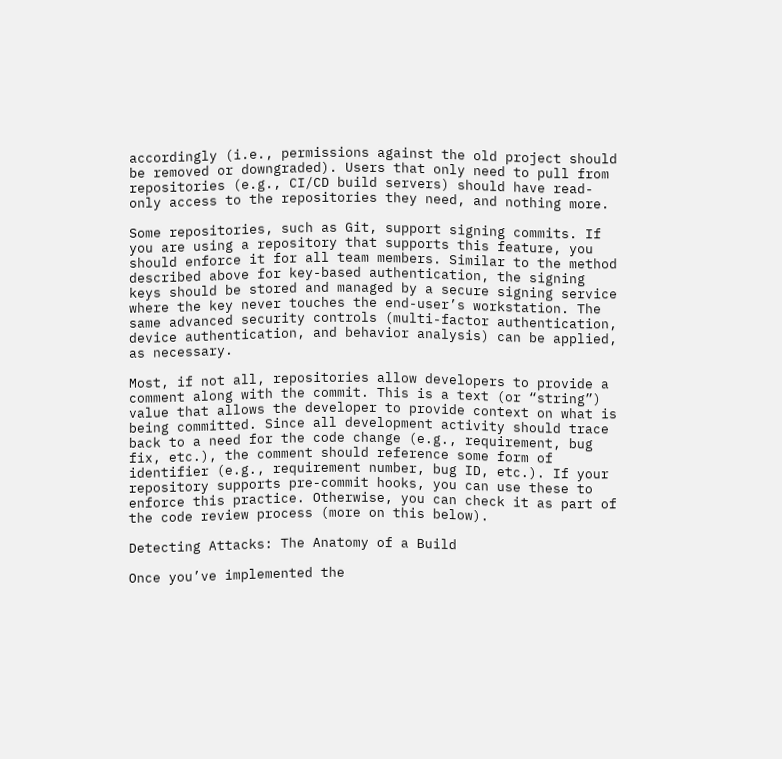accordingly (i.e., permissions against the old project should be removed or downgraded). Users that only need to pull from repositories (e.g., CI/CD build servers) should have read-only access to the repositories they need, and nothing more.

Some repositories, such as Git, support signing commits. If you are using a repository that supports this feature, you should enforce it for all team members. Similar to the method described above for key-based authentication, the signing keys should be stored and managed by a secure signing service where the key never touches the end-user’s workstation. The same advanced security controls (multi-factor authentication, device authentication, and behavior analysis) can be applied, as necessary.

Most, if not all, repositories allow developers to provide a comment along with the commit. This is a text (or “string”) value that allows the developer to provide context on what is being committed. Since all development activity should trace back to a need for the code change (e.g., requirement, bug fix, etc.), the comment should reference some form of identifier (e.g., requirement number, bug ID, etc.). If your repository supports pre-commit hooks, you can use these to enforce this practice. Otherwise, you can check it as part of the code review process (more on this below).

Detecting Attacks: The Anatomy of a Build

Once you’ve implemented the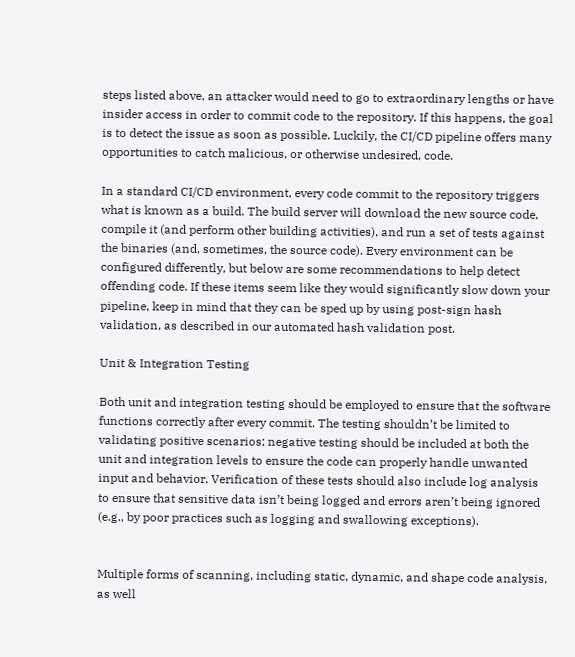steps listed above, an attacker would need to go to extraordinary lengths or have insider access in order to commit code to the repository. If this happens, the goal is to detect the issue as soon as possible. Luckily, the CI/CD pipeline offers many opportunities to catch malicious, or otherwise undesired, code.

In a standard CI/CD environment, every code commit to the repository triggers what is known as a build. The build server will download the new source code, compile it (and perform other building activities), and run a set of tests against the binaries (and, sometimes, the source code). Every environment can be configured differently, but below are some recommendations to help detect offending code. If these items seem like they would significantly slow down your pipeline, keep in mind that they can be sped up by using post-sign hash validation, as described in our automated hash validation post.

Unit & Integration Testing

Both unit and integration testing should be employed to ensure that the software functions correctly after every commit. The testing shouldn’t be limited to validating positive scenarios; negative testing should be included at both the unit and integration levels to ensure the code can properly handle unwanted input and behavior. Verification of these tests should also include log analysis to ensure that sensitive data isn’t being logged and errors aren’t being ignored (e.g., by poor practices such as logging and swallowing exceptions).


Multiple forms of scanning, including static, dynamic, and shape code analysis, as well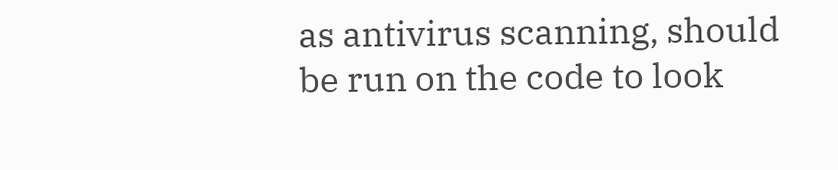as antivirus scanning, should be run on the code to look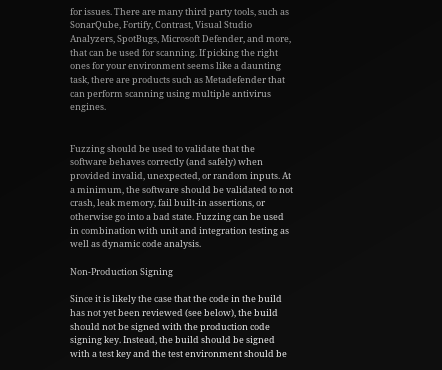for issues. There are many third party tools, such as SonarQube, Fortify, Contrast, Visual Studio Analyzers, SpotBugs, Microsoft Defender, and more, that can be used for scanning. If picking the right ones for your environment seems like a daunting task, there are products such as Metadefender that can perform scanning using multiple antivirus engines.


Fuzzing should be used to validate that the software behaves correctly (and safely) when provided invalid, unexpected, or random inputs. At a minimum, the software should be validated to not crash, leak memory, fail built-in assertions, or otherwise go into a bad state. Fuzzing can be used in combination with unit and integration testing as well as dynamic code analysis.

Non-Production Signing

Since it is likely the case that the code in the build has not yet been reviewed (see below), the build should not be signed with the production code signing key. Instead, the build should be signed with a test key and the test environment should be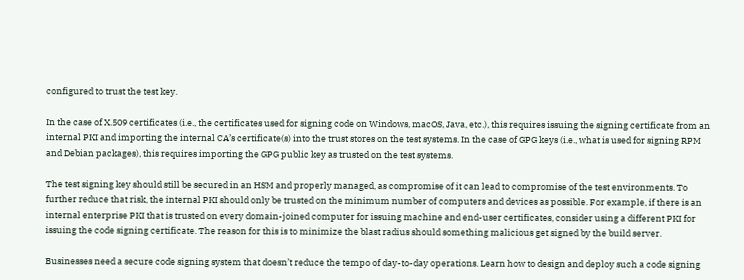configured to trust the test key.

In the case of X.509 certificates (i.e., the certificates used for signing code on Windows, macOS, Java, etc.), this requires issuing the signing certificate from an internal PKI and importing the internal CA’s certificate(s) into the trust stores on the test systems. In the case of GPG keys (i.e., what is used for signing RPM and Debian packages), this requires importing the GPG public key as trusted on the test systems.

The test signing key should still be secured in an HSM and properly managed, as compromise of it can lead to compromise of the test environments. To further reduce that risk, the internal PKI should only be trusted on the minimum number of computers and devices as possible. For example, if there is an internal enterprise PKI that is trusted on every domain-joined computer for issuing machine and end-user certificates, consider using a different PKI for issuing the code signing certificate. The reason for this is to minimize the blast radius should something malicious get signed by the build server.

Businesses need a secure code signing system that doesn’t reduce the tempo of day-to-day operations. Learn how to design and deploy such a code signing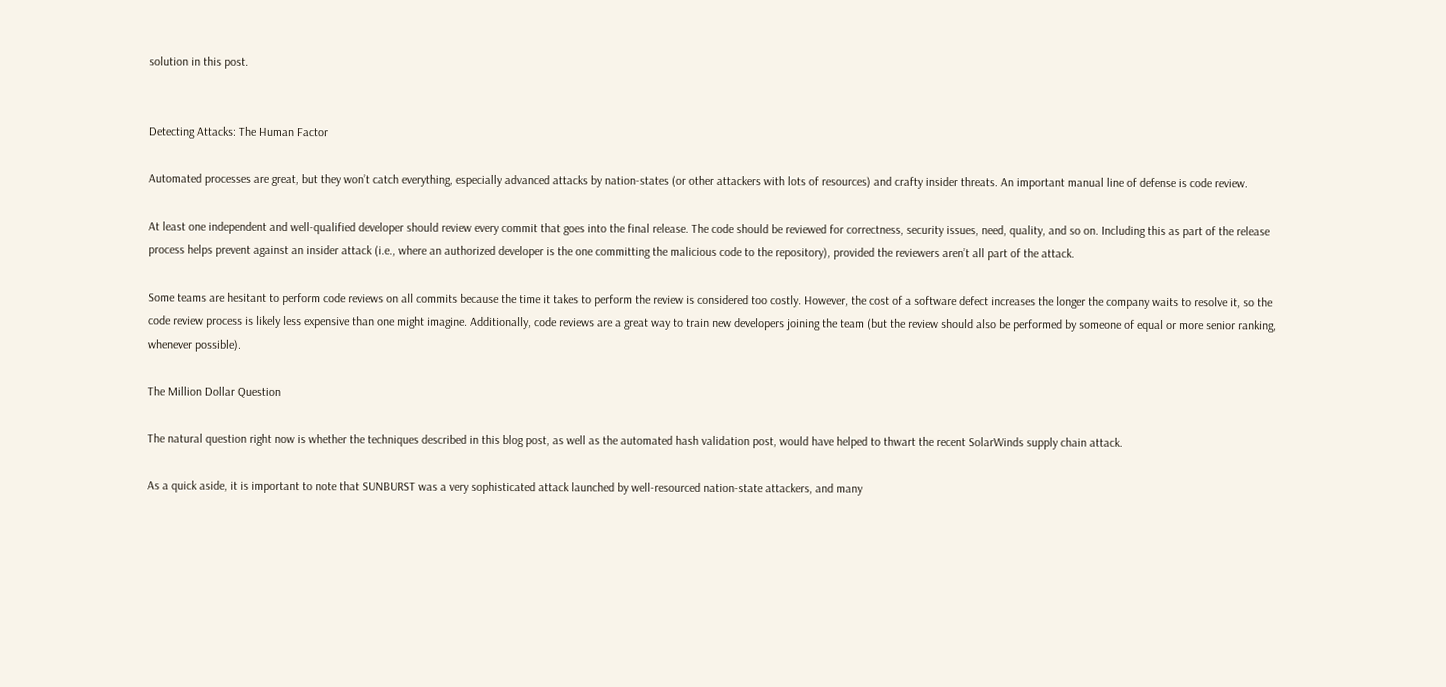solution in this post.


Detecting Attacks: The Human Factor

Automated processes are great, but they won’t catch everything, especially advanced attacks by nation-states (or other attackers with lots of resources) and crafty insider threats. An important manual line of defense is code review.

At least one independent and well-qualified developer should review every commit that goes into the final release. The code should be reviewed for correctness, security issues, need, quality, and so on. Including this as part of the release process helps prevent against an insider attack (i.e., where an authorized developer is the one committing the malicious code to the repository), provided the reviewers aren’t all part of the attack.

Some teams are hesitant to perform code reviews on all commits because the time it takes to perform the review is considered too costly. However, the cost of a software defect increases the longer the company waits to resolve it, so the code review process is likely less expensive than one might imagine. Additionally, code reviews are a great way to train new developers joining the team (but the review should also be performed by someone of equal or more senior ranking, whenever possible).

The Million Dollar Question

The natural question right now is whether the techniques described in this blog post, as well as the automated hash validation post, would have helped to thwart the recent SolarWinds supply chain attack.

As a quick aside, it is important to note that SUNBURST was a very sophisticated attack launched by well-resourced nation-state attackers, and many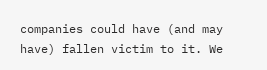companies could have (and may have) fallen victim to it. We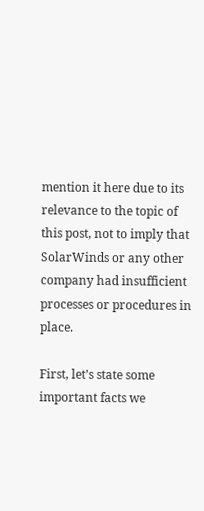mention it here due to its relevance to the topic of this post, not to imply that SolarWinds or any other company had insufficient processes or procedures in place.

First, let’s state some important facts we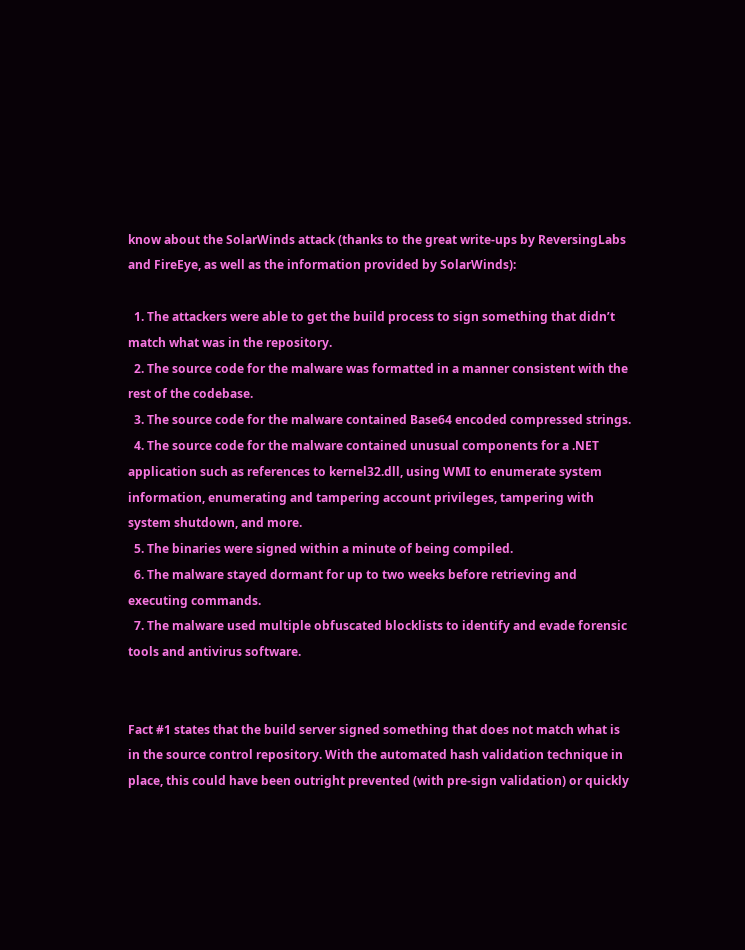know about the SolarWinds attack (thanks to the great write-ups by ReversingLabs and FireEye, as well as the information provided by SolarWinds):

  1. The attackers were able to get the build process to sign something that didn’t match what was in the repository.
  2. The source code for the malware was formatted in a manner consistent with the rest of the codebase.
  3. The source code for the malware contained Base64 encoded compressed strings.
  4. The source code for the malware contained unusual components for a .NET application such as references to kernel32.dll, using WMI to enumerate system information, enumerating and tampering account privileges, tampering with system shutdown, and more.
  5. The binaries were signed within a minute of being compiled.
  6. The malware stayed dormant for up to two weeks before retrieving and executing commands.
  7. The malware used multiple obfuscated blocklists to identify and evade forensic tools and antivirus software.


Fact #1 states that the build server signed something that does not match what is in the source control repository. With the automated hash validation technique in place, this could have been outright prevented (with pre-sign validation) or quickly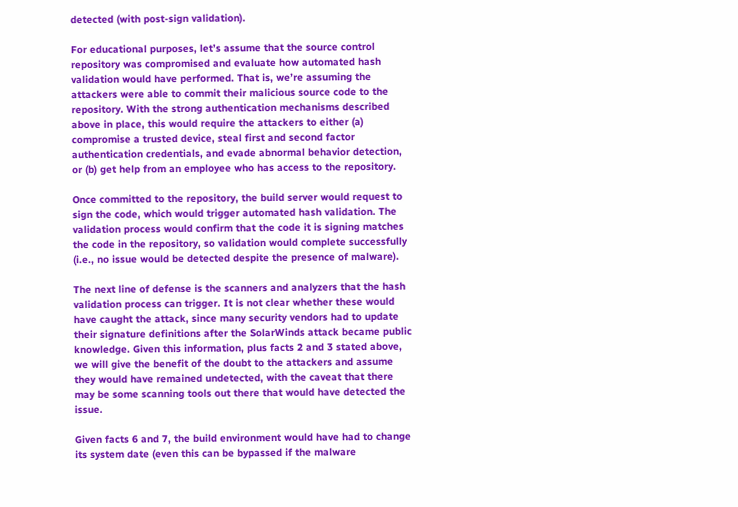detected (with post-sign validation).

For educational purposes, let’s assume that the source control repository was compromised and evaluate how automated hash validation would have performed. That is, we’re assuming the attackers were able to commit their malicious source code to the repository. With the strong authentication mechanisms described above in place, this would require the attackers to either (a) compromise a trusted device, steal first and second factor authentication credentials, and evade abnormal behavior detection, or (b) get help from an employee who has access to the repository.

Once committed to the repository, the build server would request to sign the code, which would trigger automated hash validation. The validation process would confirm that the code it is signing matches the code in the repository, so validation would complete successfully (i.e., no issue would be detected despite the presence of malware).

The next line of defense is the scanners and analyzers that the hash validation process can trigger. It is not clear whether these would have caught the attack, since many security vendors had to update their signature definitions after the SolarWinds attack became public knowledge. Given this information, plus facts 2 and 3 stated above, we will give the benefit of the doubt to the attackers and assume they would have remained undetected, with the caveat that there may be some scanning tools out there that would have detected the issue.

Given facts 6 and 7, the build environment would have had to change its system date (even this can be bypassed if the malware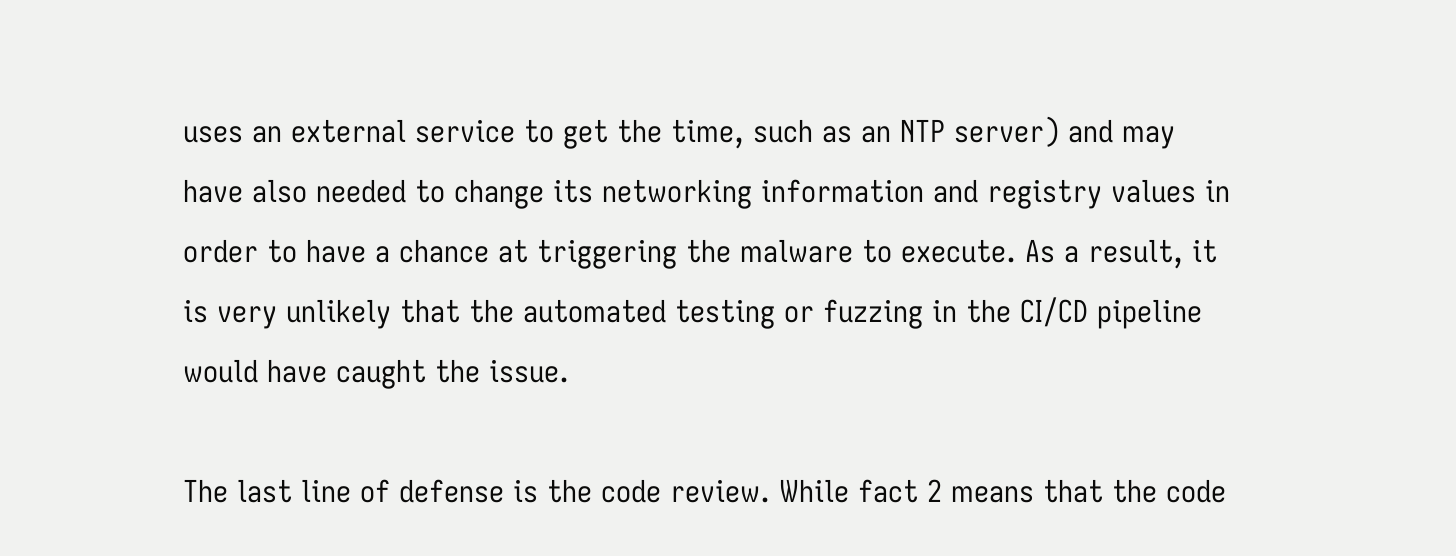uses an external service to get the time, such as an NTP server) and may have also needed to change its networking information and registry values in order to have a chance at triggering the malware to execute. As a result, it is very unlikely that the automated testing or fuzzing in the CI/CD pipeline would have caught the issue.

The last line of defense is the code review. While fact 2 means that the code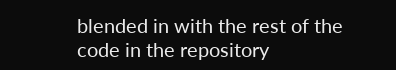blended in with the rest of the code in the repository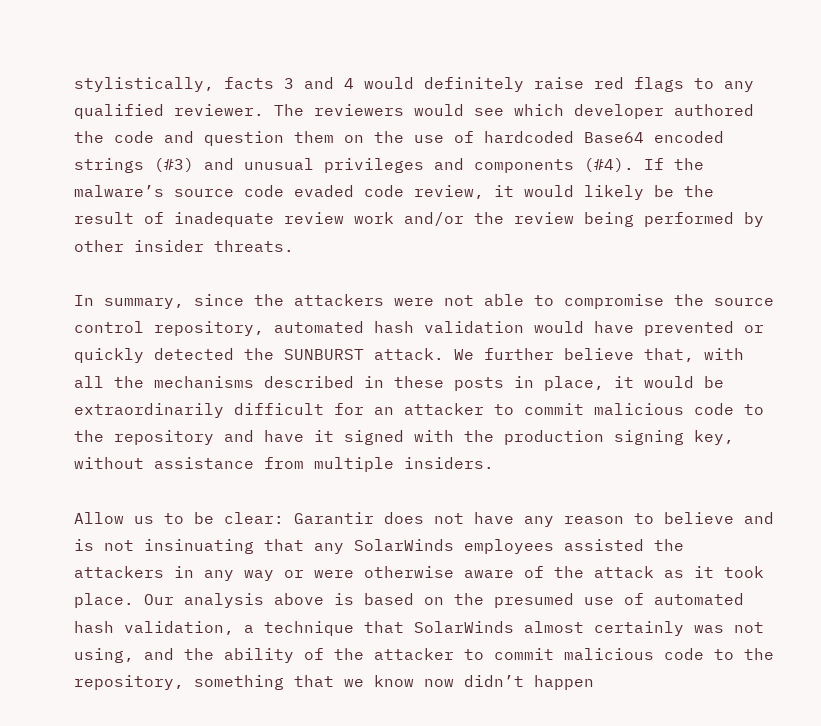stylistically, facts 3 and 4 would definitely raise red flags to any qualified reviewer. The reviewers would see which developer authored the code and question them on the use of hardcoded Base64 encoded strings (#3) and unusual privileges and components (#4). If the malware’s source code evaded code review, it would likely be the result of inadequate review work and/or the review being performed by other insider threats.

In summary, since the attackers were not able to compromise the source control repository, automated hash validation would have prevented or quickly detected the SUNBURST attack. We further believe that, with all the mechanisms described in these posts in place, it would be extraordinarily difficult for an attacker to commit malicious code to the repository and have it signed with the production signing key, without assistance from multiple insiders.

Allow us to be clear: Garantir does not have any reason to believe and is not insinuating that any SolarWinds employees assisted the attackers in any way or were otherwise aware of the attack as it took place. Our analysis above is based on the presumed use of automated hash validation, a technique that SolarWinds almost certainly was not using, and the ability of the attacker to commit malicious code to the repository, something that we know now didn’t happen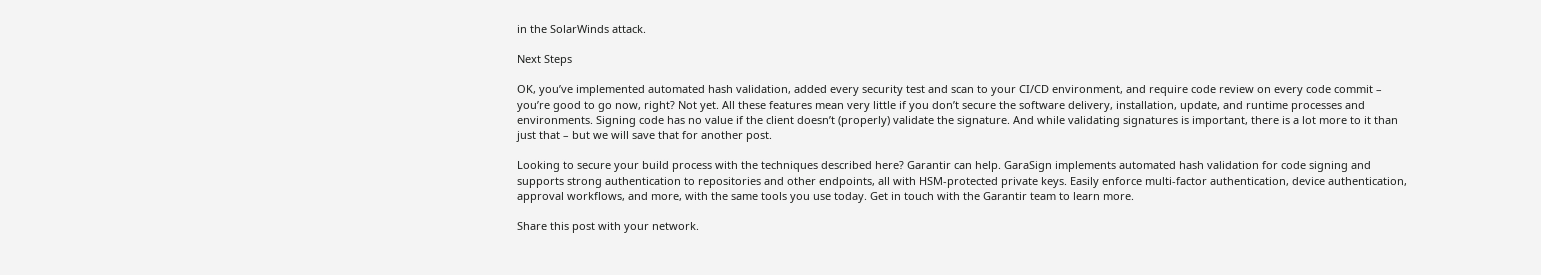in the SolarWinds attack.

Next Steps

OK, you’ve implemented automated hash validation, added every security test and scan to your CI/CD environment, and require code review on every code commit – you’re good to go now, right? Not yet. All these features mean very little if you don’t secure the software delivery, installation, update, and runtime processes and environments. Signing code has no value if the client doesn’t (properly) validate the signature. And while validating signatures is important, there is a lot more to it than just that – but we will save that for another post.

Looking to secure your build process with the techniques described here? Garantir can help. GaraSign implements automated hash validation for code signing and supports strong authentication to repositories and other endpoints, all with HSM-protected private keys. Easily enforce multi-factor authentication, device authentication, approval workflows, and more, with the same tools you use today. Get in touch with the Garantir team to learn more.

Share this post with your network.